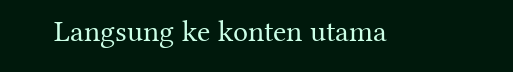Langsung ke konten utama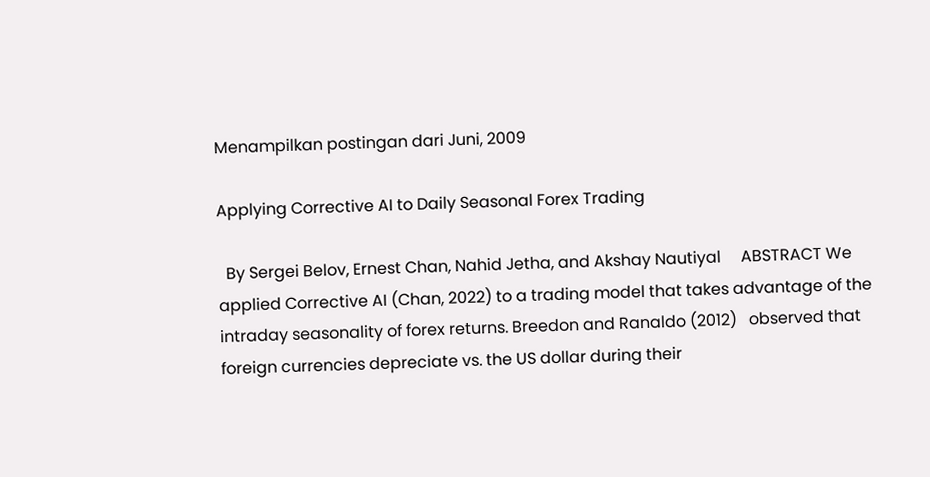Menampilkan postingan dari Juni, 2009

Applying Corrective AI to Daily Seasonal Forex Trading

  By Sergei Belov, Ernest Chan, Nahid Jetha, and Akshay Nautiyal     ABSTRACT We applied Corrective AI (Chan, 2022) to a trading model that takes advantage of the intraday seasonality of forex returns. Breedon and Ranaldo (2012)   observed that foreign currencies depreciate vs. the US dollar during their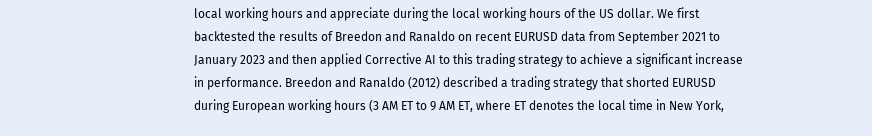local working hours and appreciate during the local working hours of the US dollar. We first backtested the results of Breedon and Ranaldo on recent EURUSD data from September 2021 to January 2023 and then applied Corrective AI to this trading strategy to achieve a significant increase in performance. Breedon and Ranaldo (2012) described a trading strategy that shorted EURUSD during European working hours (3 AM ET to 9 AM ET, where ET denotes the local time in New York,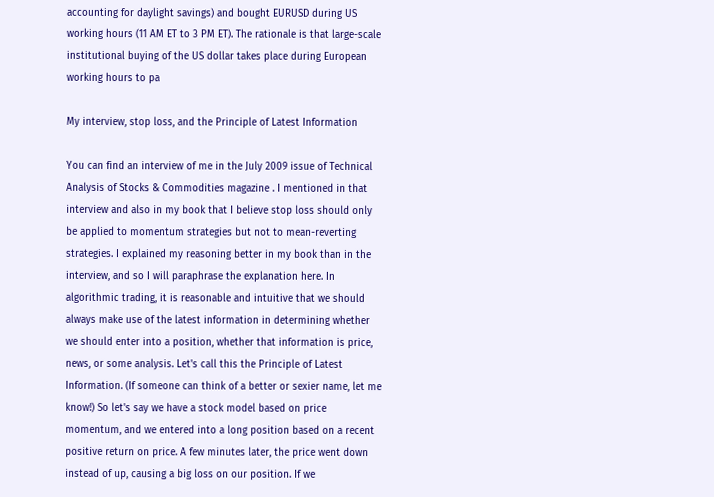accounting for daylight savings) and bought EURUSD during US working hours (11 AM ET to 3 PM ET). The rationale is that large-scale institutional buying of the US dollar takes place during European working hours to pa

My interview, stop loss, and the Principle of Latest Information

You can find an interview of me in the July 2009 issue of Technical Analysis of Stocks & Commodities magazine . I mentioned in that interview and also in my book that I believe stop loss should only be applied to momentum strategies but not to mean-reverting strategies. I explained my reasoning better in my book than in the interview, and so I will paraphrase the explanation here. In algorithmic trading, it is reasonable and intuitive that we should always make use of the latest information in determining whether we should enter into a position, whether that information is price, news, or some analysis. Let's call this the Principle of Latest Information. (If someone can think of a better or sexier name, let me know!) So let's say we have a stock model based on price momentum, and we entered into a long position based on a recent positive return on price. A few minutes later, the price went down instead of up, causing a big loss on our position. If we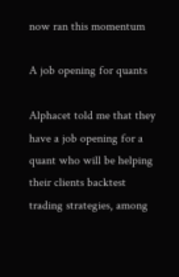now ran this momentum

A job opening for quants

Alphacet told me that they have a job opening for a quant who will be helping their clients backtest trading strategies, among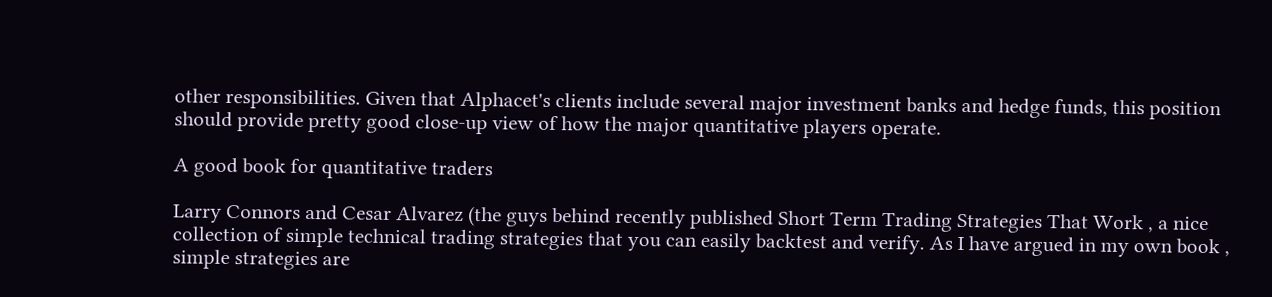other responsibilities. Given that Alphacet's clients include several major investment banks and hedge funds, this position should provide pretty good close-up view of how the major quantitative players operate.

A good book for quantitative traders

Larry Connors and Cesar Alvarez (the guys behind recently published Short Term Trading Strategies That Work , a nice collection of simple technical trading strategies that you can easily backtest and verify. As I have argued in my own book , simple strategies are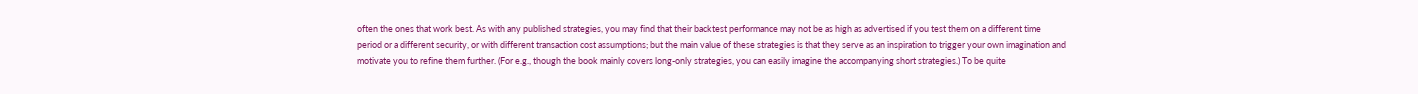often the ones that work best. As with any published strategies, you may find that their backtest performance may not be as high as advertised if you test them on a different time period or a different security, or with different transaction cost assumptions; but the main value of these strategies is that they serve as an inspiration to trigger your own imagination and motivate you to refine them further. (For e.g., though the book mainly covers long-only strategies, you can easily imagine the accompanying short strategies.) To be quite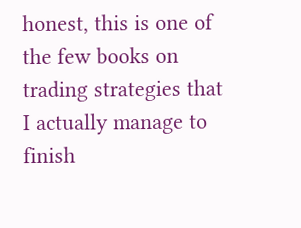honest, this is one of the few books on trading strategies that I actually manage to finish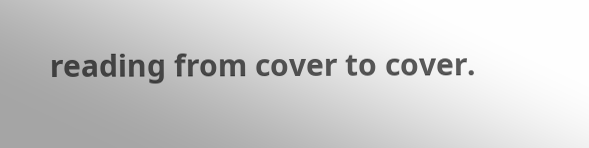reading from cover to cover.